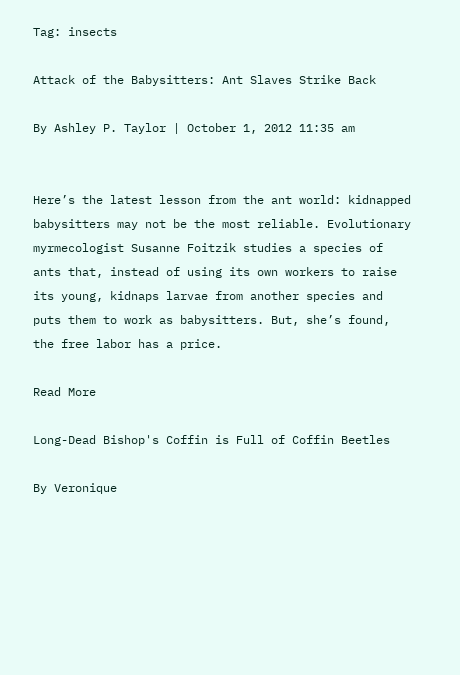Tag: insects

Attack of the Babysitters: Ant Slaves Strike Back

By Ashley P. Taylor | October 1, 2012 11:35 am


Here’s the latest lesson from the ant world: kidnapped babysitters may not be the most reliable. Evolutionary myrmecologist Susanne Foitzik studies a species of ants that, instead of using its own workers to raise its young, kidnaps larvae from another species and puts them to work as babysitters. But, she’s found, the free labor has a price.

Read More

Long-Dead Bishop's Coffin is Full of Coffin Beetles

By Veronique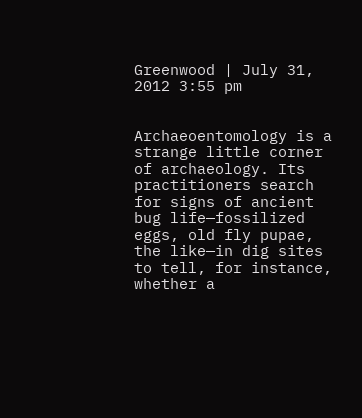Greenwood | July 31, 2012 3:55 pm


Archaeoentomology is a strange little corner of archaeology. Its practitioners search for signs of ancient bug life—fossilized eggs, old fly pupae, the like—in dig sites to tell, for instance, whether a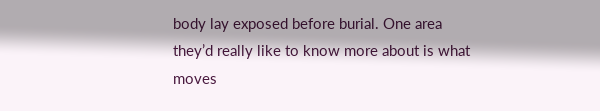body lay exposed before burial. One area they’d really like to know more about is what moves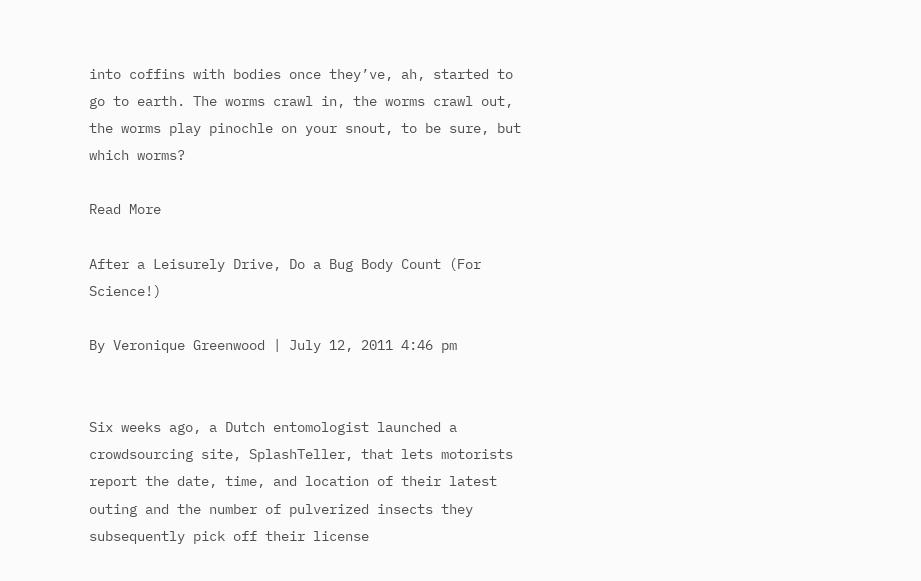into coffins with bodies once they’ve, ah, started to go to earth. The worms crawl in, the worms crawl out, the worms play pinochle on your snout, to be sure, but which worms?

Read More

After a Leisurely Drive, Do a Bug Body Count (For Science!)

By Veronique Greenwood | July 12, 2011 4:46 pm


Six weeks ago, a Dutch entomologist launched a crowdsourcing site, SplashTeller, that lets motorists report the date, time, and location of their latest outing and the number of pulverized insects they subsequently pick off their license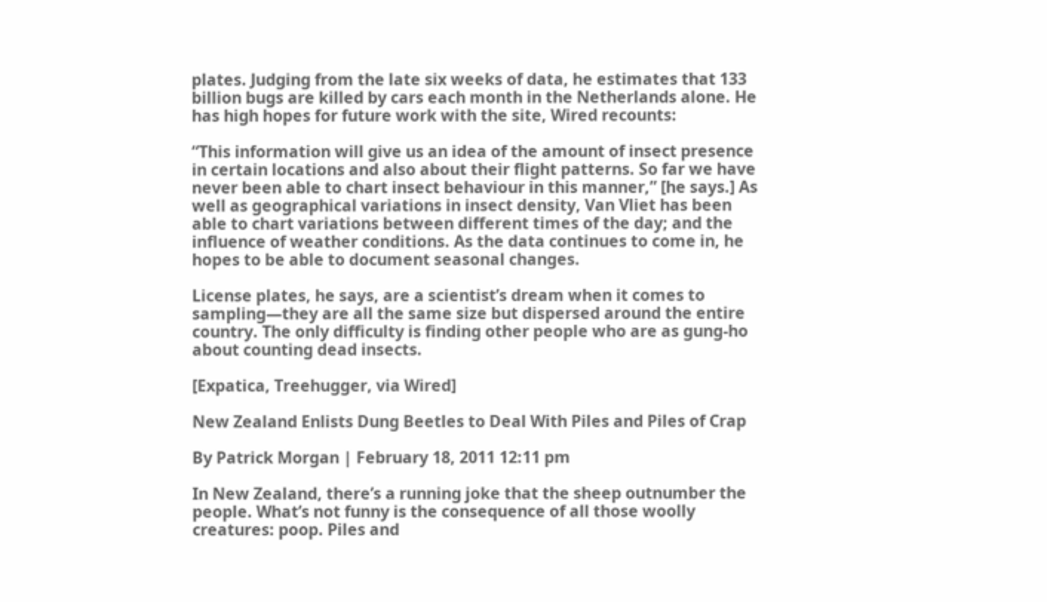plates. Judging from the late six weeks of data, he estimates that 133 billion bugs are killed by cars each month in the Netherlands alone. He has high hopes for future work with the site, Wired recounts:

“This information will give us an idea of the amount of insect presence in certain locations and also about their flight patterns. So far we have never been able to chart insect behaviour in this manner,” [he says.] As well as geographical variations in insect density, Van Vliet has been able to chart variations between different times of the day; and the influence of weather conditions. As the data continues to come in, he hopes to be able to document seasonal changes.

License plates, he says, are a scientist’s dream when it comes to sampling—they are all the same size but dispersed around the entire country. The only difficulty is finding other people who are as gung-ho about counting dead insects.

[Expatica, Treehugger, via Wired]

New Zealand Enlists Dung Beetles to Deal With Piles and Piles of Crap

By Patrick Morgan | February 18, 2011 12:11 pm

In New Zealand, there’s a running joke that the sheep outnumber the people. What’s not funny is the consequence of all those woolly creatures: poop. Piles and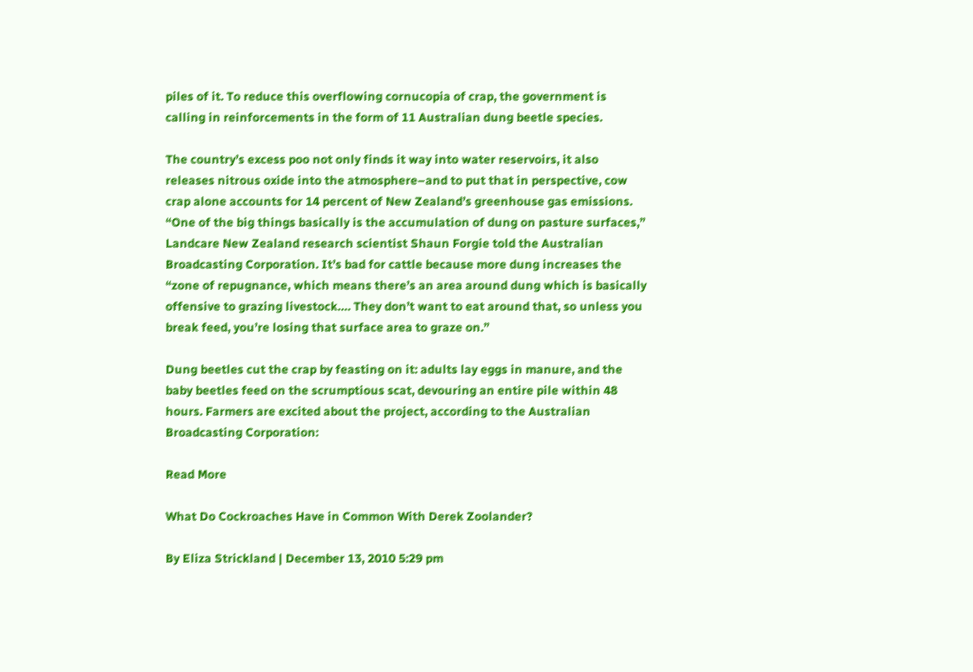piles of it. To reduce this overflowing cornucopia of crap, the government is calling in reinforcements in the form of 11 Australian dung beetle species.

The country’s excess poo not only finds it way into water reservoirs, it also releases nitrous oxide into the atmosphere–and to put that in perspective, cow crap alone accounts for 14 percent of New Zealand’s greenhouse gas emissions. “One of the big things basically is the accumulation of dung on pasture surfaces,” Landcare New Zealand research scientist Shaun Forgie told the Australian Broadcasting Corporation. It’s bad for cattle because more dung increases the “zone of repugnance, which means there’s an area around dung which is basically offensive to grazing livestock…. They don’t want to eat around that, so unless you break feed, you’re losing that surface area to graze on.”

Dung beetles cut the crap by feasting on it: adults lay eggs in manure, and the baby beetles feed on the scrumptious scat, devouring an entire pile within 48 hours. Farmers are excited about the project, according to the Australian Broadcasting Corporation:

Read More

What Do Cockroaches Have in Common With Derek Zoolander?

By Eliza Strickland | December 13, 2010 5:29 pm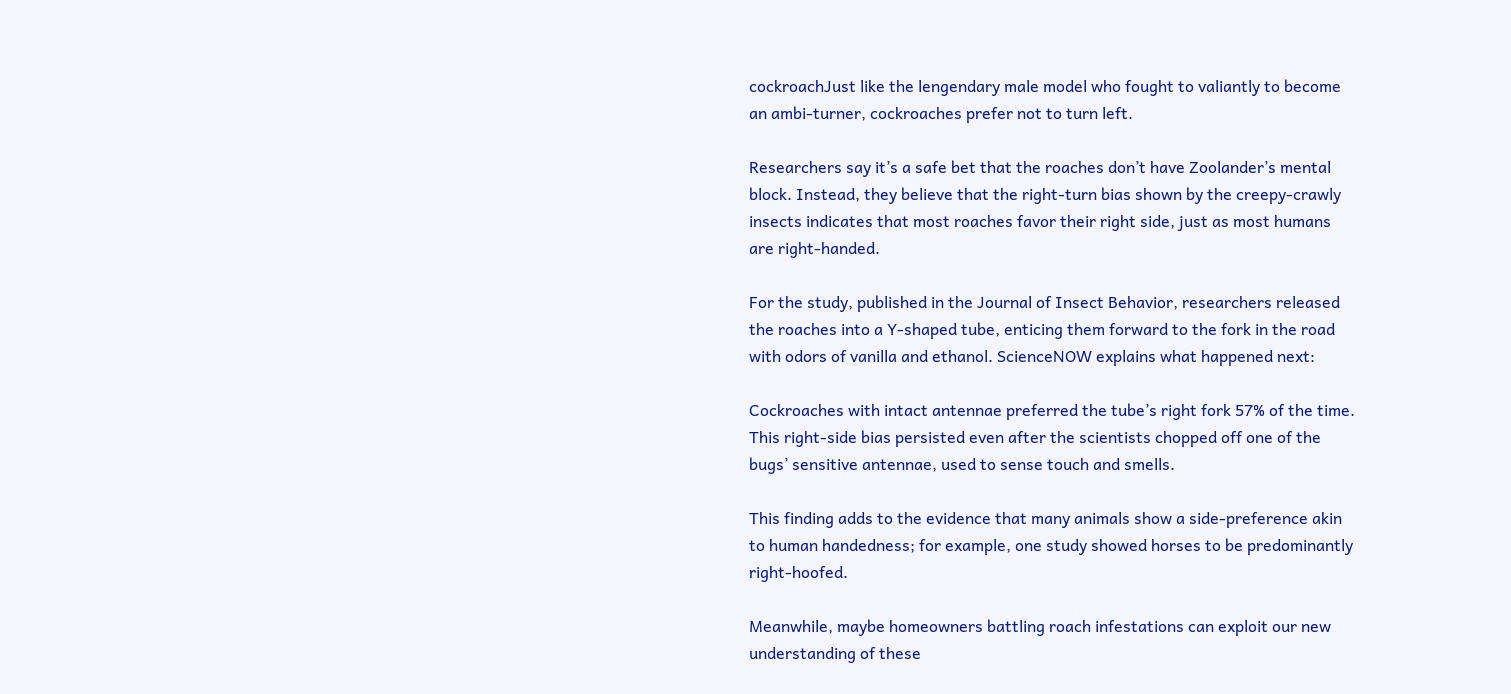cockroachJust like the lengendary male model who fought to valiantly to become an ambi-turner, cockroaches prefer not to turn left.

Researchers say it’s a safe bet that the roaches don’t have Zoolander’s mental block. Instead, they believe that the right-turn bias shown by the creepy-crawly insects indicates that most roaches favor their right side, just as most humans are right-handed.

For the study, published in the Journal of Insect Behavior, researchers released the roaches into a Y-shaped tube, enticing them forward to the fork in the road with odors of vanilla and ethanol. ScienceNOW explains what happened next:

Cockroaches with intact antennae preferred the tube’s right fork 57% of the time. This right-side bias persisted even after the scientists chopped off one of the bugs’ sensitive antennae, used to sense touch and smells.

This finding adds to the evidence that many animals show a side-preference akin to human handedness; for example, one study showed horses to be predominantly right-hoofed.

Meanwhile, maybe homeowners battling roach infestations can exploit our new understanding of these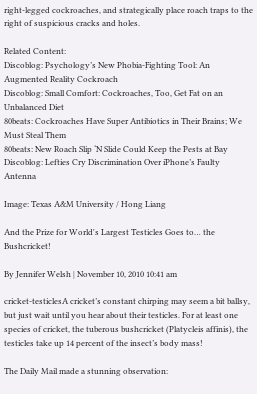right-legged cockroaches, and strategically place roach traps to the right of suspicious cracks and holes.

Related Content:
Discoblog: Psychology’s New Phobia-Fighting Tool: An Augmented Reality Cockroach
Discoblog: Small Comfort: Cockroaches, Too, Get Fat on an Unbalanced Diet
80beats: Cockroaches Have Super Antibiotics in Their Brains; We Must Steal Them
80beats: New Roach Slip ‘N Slide Could Keep the Pests at Bay
Discoblog: Lefties Cry Discrimination Over iPhone’s Faulty Antenna

Image: Texas A&M University / Hong Liang

And the Prize for World's Largest Testicles Goes to… the Bushcricket!

By Jennifer Welsh | November 10, 2010 10:41 am

cricket-testiclesA cricket’s constant chirping may seem a bit ballsy, but just wait until you hear about their testicles. For at least one species of cricket, the tuberous bushcricket (Platycleis affinis), the testicles take up 14 percent of the insect’s body mass!

The Daily Mail made a stunning observation: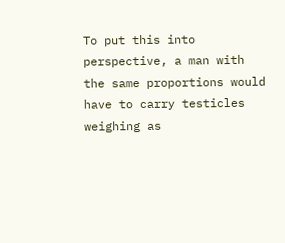To put this into perspective, a man with the same proportions would have to carry testicles weighing as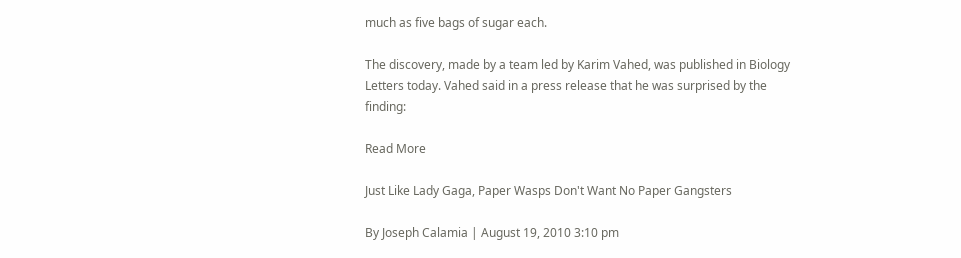much as five bags of sugar each.

The discovery, made by a team led by Karim Vahed, was published in Biology Letters today. Vahed said in a press release that he was surprised by the finding:

Read More

Just Like Lady Gaga, Paper Wasps Don't Want No Paper Gangsters

By Joseph Calamia | August 19, 2010 3:10 pm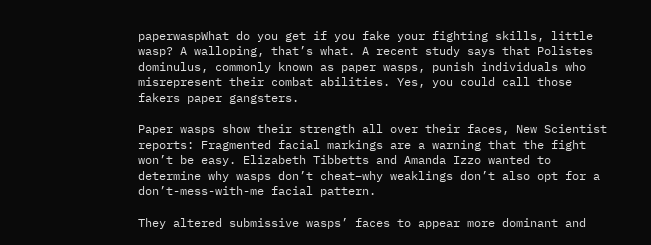paperwaspWhat do you get if you fake your fighting skills, little wasp? A walloping, that’s what. A recent study says that Polistes dominulus, commonly known as paper wasps, punish individuals who misrepresent their combat abilities. Yes, you could call those fakers paper gangsters.

Paper wasps show their strength all over their faces, New Scientist reports: Fragmented facial markings are a warning that the fight won’t be easy. Elizabeth Tibbetts and Amanda Izzo wanted to determine why wasps don’t cheat–why weaklings don’t also opt for a don’t-mess-with-me facial pattern.

They altered submissive wasps’ faces to appear more dominant and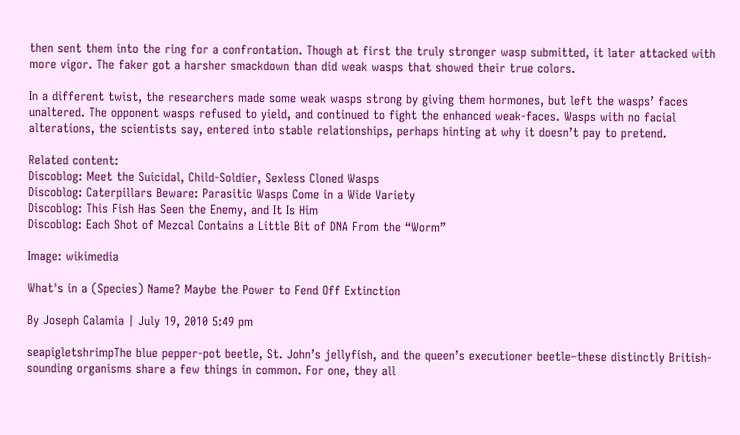then sent them into the ring for a confrontation. Though at first the truly stronger wasp submitted, it later attacked with more vigor. The faker got a harsher smackdown than did weak wasps that showed their true colors.

In a different twist, the researchers made some weak wasps strong by giving them hormones, but left the wasps’ faces unaltered. The opponent wasps refused to yield, and continued to fight the enhanced weak-faces. Wasps with no facial alterations, the scientists say, entered into stable relationships, perhaps hinting at why it doesn’t pay to pretend.

Related content:
Discoblog: Meet the Suicidal, Child-Soldier, Sexless Cloned Wasps
Discoblog: Caterpillars Beware: Parasitic Wasps Come in a Wide Variety
Discoblog: This Fish Has Seen the Enemy, and It Is Him
Discoblog: Each Shot of Mezcal Contains a Little Bit of DNA From the “Worm”

Image: wikimedia

What's in a (Species) Name? Maybe the Power to Fend Off Extinction

By Joseph Calamia | July 19, 2010 5:49 pm

seapigletshrimpThe blue pepper-pot beetle, St. John’s jellyfish, and the queen’s executioner beetle–these distinctly British-sounding organisms share a few things in common. For one, they all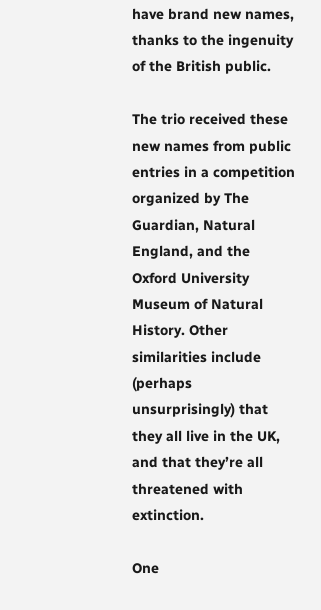have brand new names, thanks to the ingenuity of the British public.

The trio received these new names from public entries in a competition organized by The Guardian, Natural England, and the Oxford University Museum of Natural History. Other similarities include (perhaps unsurprisingly) that they all live in the UK, and that they’re all threatened with extinction.

One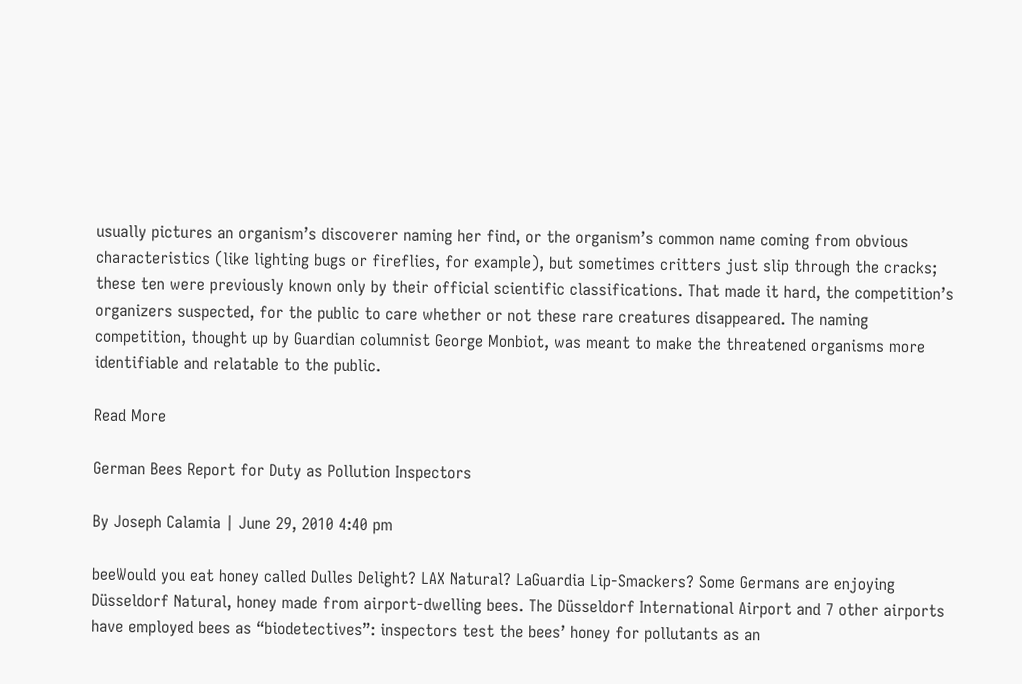usually pictures an organism’s discoverer naming her find, or the organism’s common name coming from obvious characteristics (like lighting bugs or fireflies, for example), but sometimes critters just slip through the cracks; these ten were previously known only by their official scientific classifications. That made it hard, the competition’s organizers suspected, for the public to care whether or not these rare creatures disappeared. The naming competition, thought up by Guardian columnist George Monbiot, was meant to make the threatened organisms more identifiable and relatable to the public.

Read More

German Bees Report for Duty as Pollution Inspectors

By Joseph Calamia | June 29, 2010 4:40 pm

beeWould you eat honey called Dulles Delight? LAX Natural? LaGuardia Lip-Smackers? Some Germans are enjoying Düsseldorf Natural, honey made from airport-dwelling bees. The Düsseldorf International Airport and 7 other airports have employed bees as “biodetectives”: inspectors test the bees’ honey for pollutants as an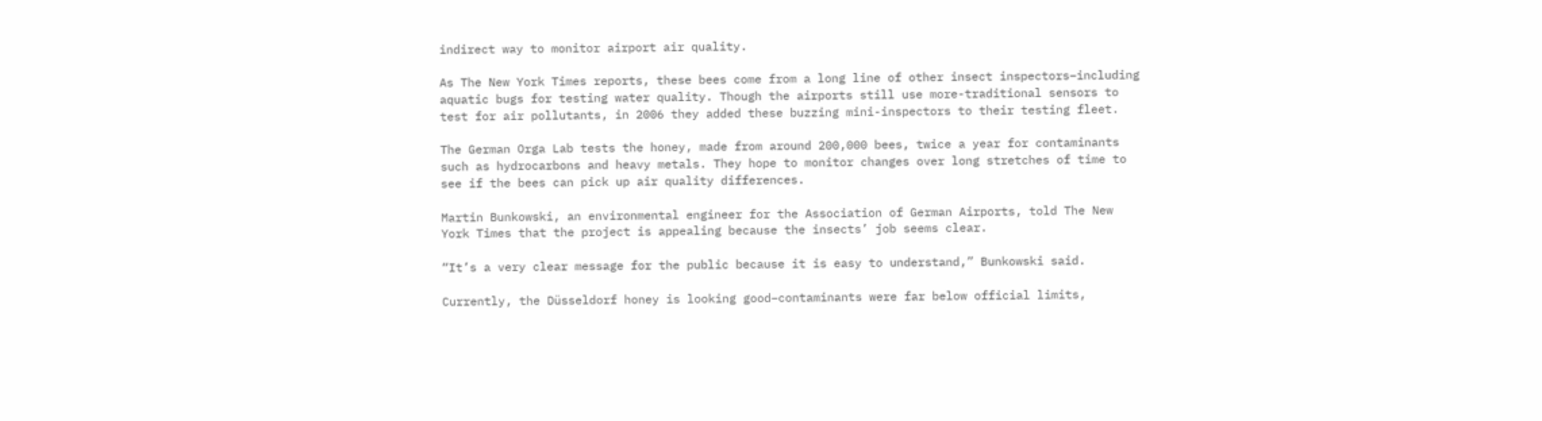indirect way to monitor airport air quality.

As The New York Times reports, these bees come from a long line of other insect inspectors–including aquatic bugs for testing water quality. Though the airports still use more-traditional sensors to test for air pollutants, in 2006 they added these buzzing mini-inspectors to their testing fleet.

The German Orga Lab tests the honey, made from around 200,000 bees, twice a year for contaminants such as hydrocarbons and heavy metals. They hope to monitor changes over long stretches of time to see if the bees can pick up air quality differences.

Martin Bunkowski, an environmental engineer for the Association of German Airports, told The New York Times that the project is appealing because the insects’ job seems clear.

“It’s a very clear message for the public because it is easy to understand,” Bunkowski said.

Currently, the Düsseldorf honey is looking good–contaminants were far below official limits,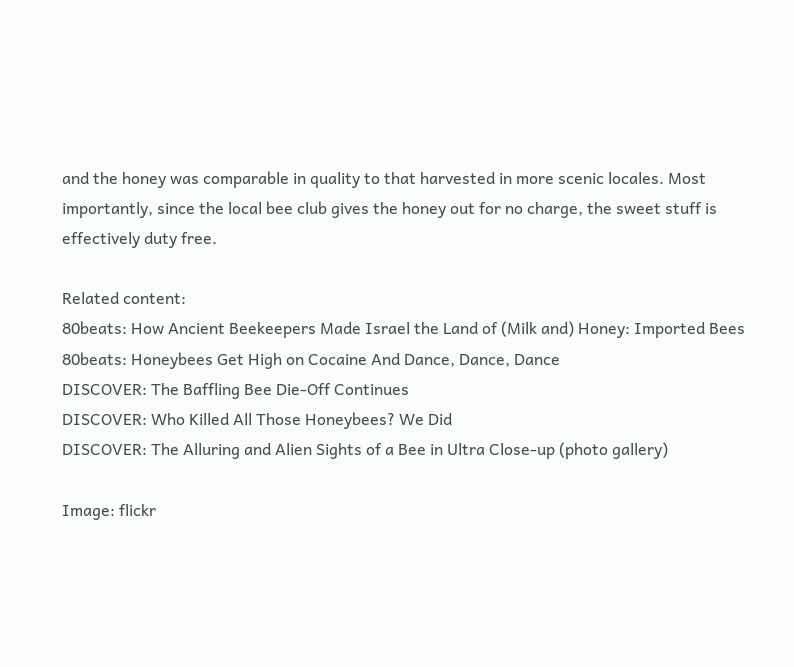and the honey was comparable in quality to that harvested in more scenic locales. Most importantly, since the local bee club gives the honey out for no charge, the sweet stuff is effectively duty free.

Related content:
80beats: How Ancient Beekeepers Made Israel the Land of (Milk and) Honey: Imported Bees
80beats: Honeybees Get High on Cocaine And Dance, Dance, Dance
DISCOVER: The Baffling Bee Die-Off Continues
DISCOVER: Who Killed All Those Honeybees? We Did
DISCOVER: The Alluring and Alien Sights of a Bee in Ultra Close-up (photo gallery)

Image: flickr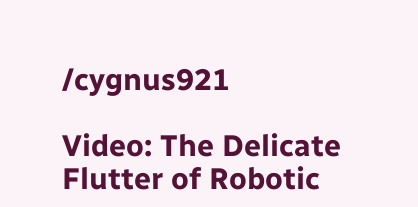/cygnus921

Video: The Delicate Flutter of Robotic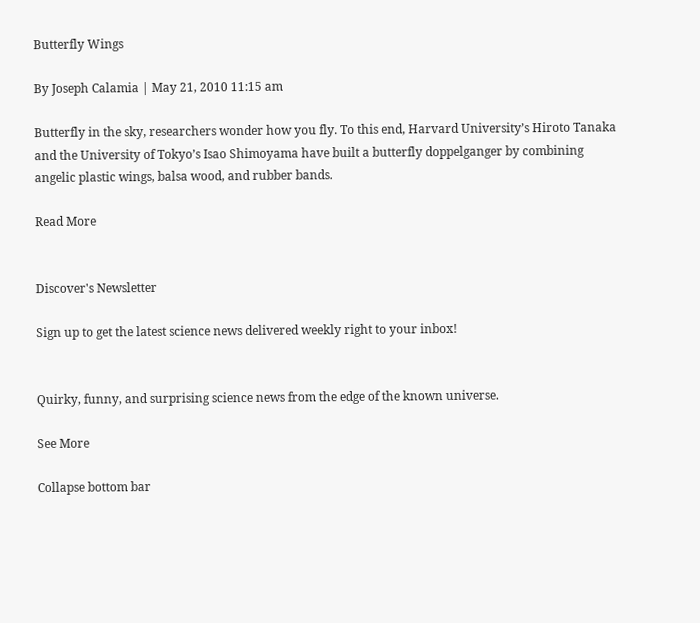Butterfly Wings

By Joseph Calamia | May 21, 2010 11:15 am

Butterfly in the sky, researchers wonder how you fly. To this end, Harvard University’s Hiroto Tanaka and the University of Tokyo’s Isao Shimoyama have built a butterfly doppelganger by combining angelic plastic wings, balsa wood, and rubber bands.

Read More


Discover's Newsletter

Sign up to get the latest science news delivered weekly right to your inbox!


Quirky, funny, and surprising science news from the edge of the known universe.

See More

Collapse bottom bar